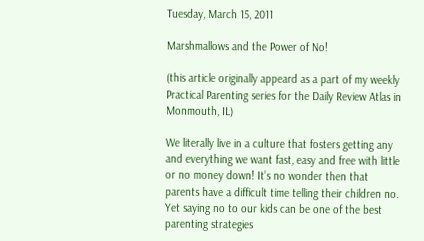Tuesday, March 15, 2011

Marshmallows and the Power of No!

(this article originally appeard as a part of my weekly Practical Parenting series for the Daily Review Atlas in Monmouth, IL)

We literally live in a culture that fosters getting any and everything we want fast, easy and free with little or no money down! It’s no wonder then that parents have a difficult time telling their children no. Yet saying no to our kids can be one of the best parenting strategies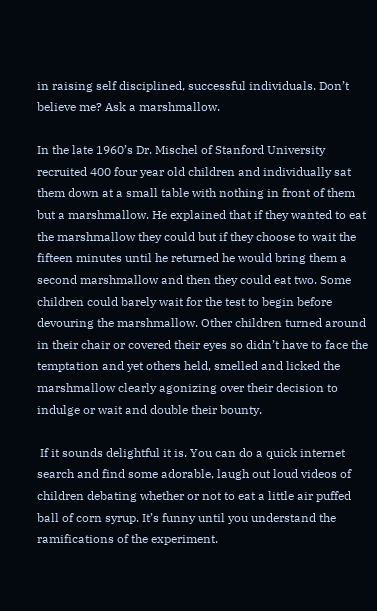in raising self disciplined, successful individuals. Don’t believe me? Ask a marshmallow.

In the late 1960’s Dr. Mischel of Stanford University recruited 400 four year old children and individually sat them down at a small table with nothing in front of them but a marshmallow. He explained that if they wanted to eat the marshmallow they could but if they choose to wait the fifteen minutes until he returned he would bring them a second marshmallow and then they could eat two. Some children could barely wait for the test to begin before devouring the marshmallow. Other children turned around in their chair or covered their eyes so didn’t have to face the temptation and yet others held, smelled and licked the marshmallow clearly agonizing over their decision to indulge or wait and double their bounty.

 If it sounds delightful it is. You can do a quick internet search and find some adorable, laugh out loud videos of children debating whether or not to eat a little air puffed ball of corn syrup. It’s funny until you understand the ramifications of the experiment.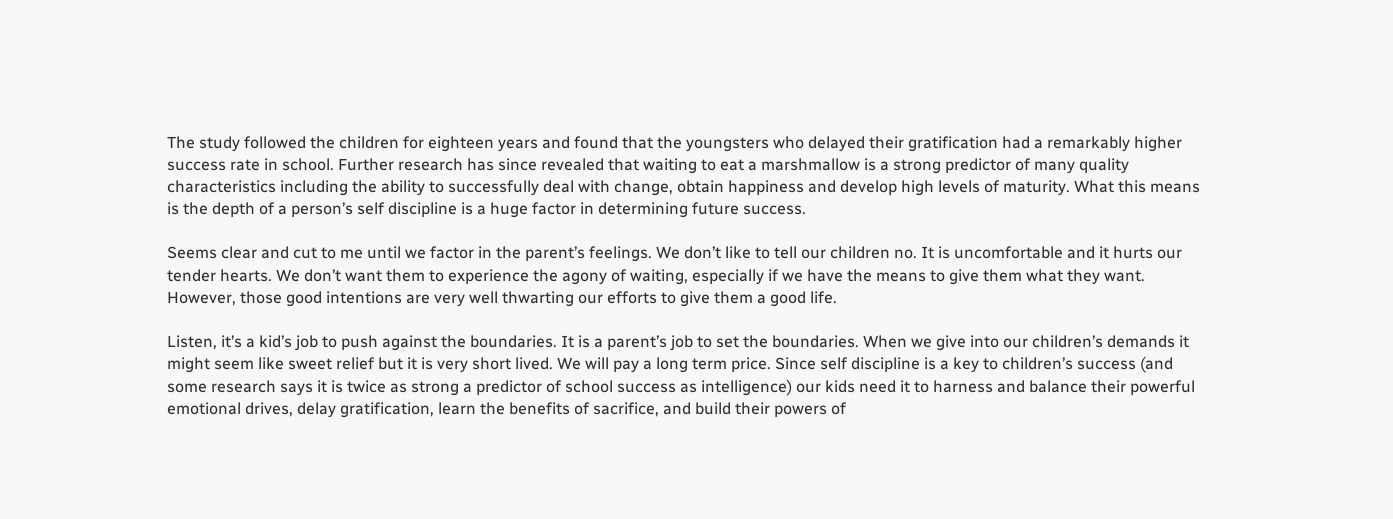The study followed the children for eighteen years and found that the youngsters who delayed their gratification had a remarkably higher success rate in school. Further research has since revealed that waiting to eat a marshmallow is a strong predictor of many quality characteristics including the ability to successfully deal with change, obtain happiness and develop high levels of maturity. What this means is the depth of a person’s self discipline is a huge factor in determining future success.

Seems clear and cut to me until we factor in the parent’s feelings. We don’t like to tell our children no. It is uncomfortable and it hurts our tender hearts. We don’t want them to experience the agony of waiting, especially if we have the means to give them what they want. However, those good intentions are very well thwarting our efforts to give them a good life.

Listen, it’s a kid’s job to push against the boundaries. It is a parent’s job to set the boundaries. When we give into our children’s demands it might seem like sweet relief but it is very short lived. We will pay a long term price. Since self discipline is a key to children’s success (and some research says it is twice as strong a predictor of school success as intelligence) our kids need it to harness and balance their powerful emotional drives, delay gratification, learn the benefits of sacrifice, and build their powers of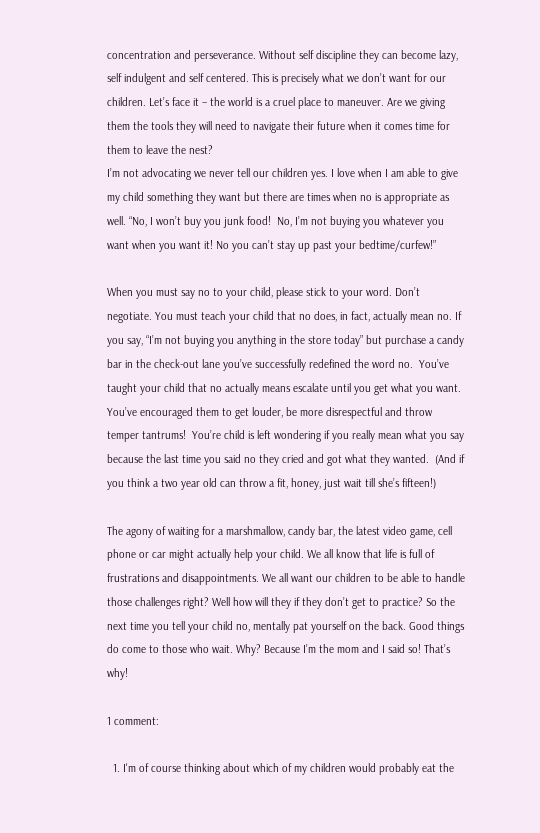concentration and perseverance. Without self discipline they can become lazy, self indulgent and self centered. This is precisely what we don’t want for our children. Let’s face it – the world is a cruel place to maneuver. Are we giving them the tools they will need to navigate their future when it comes time for them to leave the nest?
I’m not advocating we never tell our children yes. I love when I am able to give my child something they want but there are times when no is appropriate as well. “No, I won’t buy you junk food!  No, I’m not buying you whatever you want when you want it! No you can’t stay up past your bedtime/curfew!”

When you must say no to your child, please stick to your word. Don’t negotiate. You must teach your child that no does, in fact, actually mean no. If you say, “I’m not buying you anything in the store today” but purchase a candy bar in the check-out lane you’ve successfully redefined the word no.  You’ve taught your child that no actually means escalate until you get what you want. You’ve encouraged them to get louder, be more disrespectful and throw temper tantrums!  You’re child is left wondering if you really mean what you say because the last time you said no they cried and got what they wanted.  (And if you think a two year old can throw a fit, honey, just wait till she’s fifteen!)

The agony of waiting for a marshmallow, candy bar, the latest video game, cell phone or car might actually help your child. We all know that life is full of frustrations and disappointments. We all want our children to be able to handle those challenges right? Well how will they if they don’t get to practice? So the next time you tell your child no, mentally pat yourself on the back. Good things do come to those who wait. Why? Because I’m the mom and I said so! That’s why!

1 comment:

  1. I'm of course thinking about which of my children would probably eat the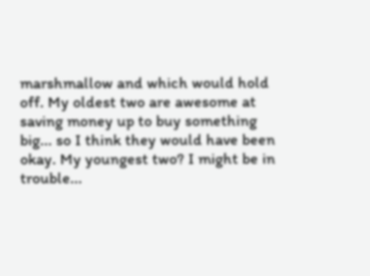marshmallow and which would hold off. My oldest two are awesome at saving money up to buy something big... so I think they would have been okay. My youngest two? I might be in trouble...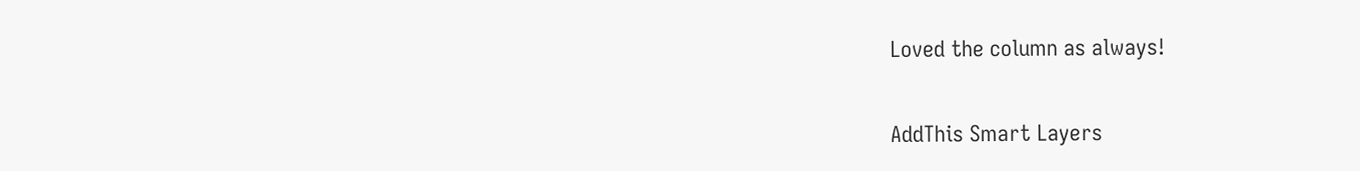Loved the column as always!


AddThis Smart Layers